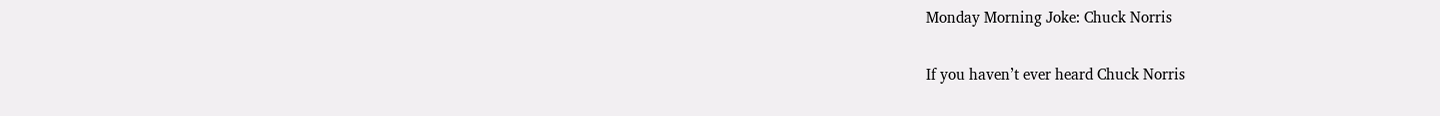Monday Morning Joke: Chuck Norris

If you haven’t ever heard Chuck Norris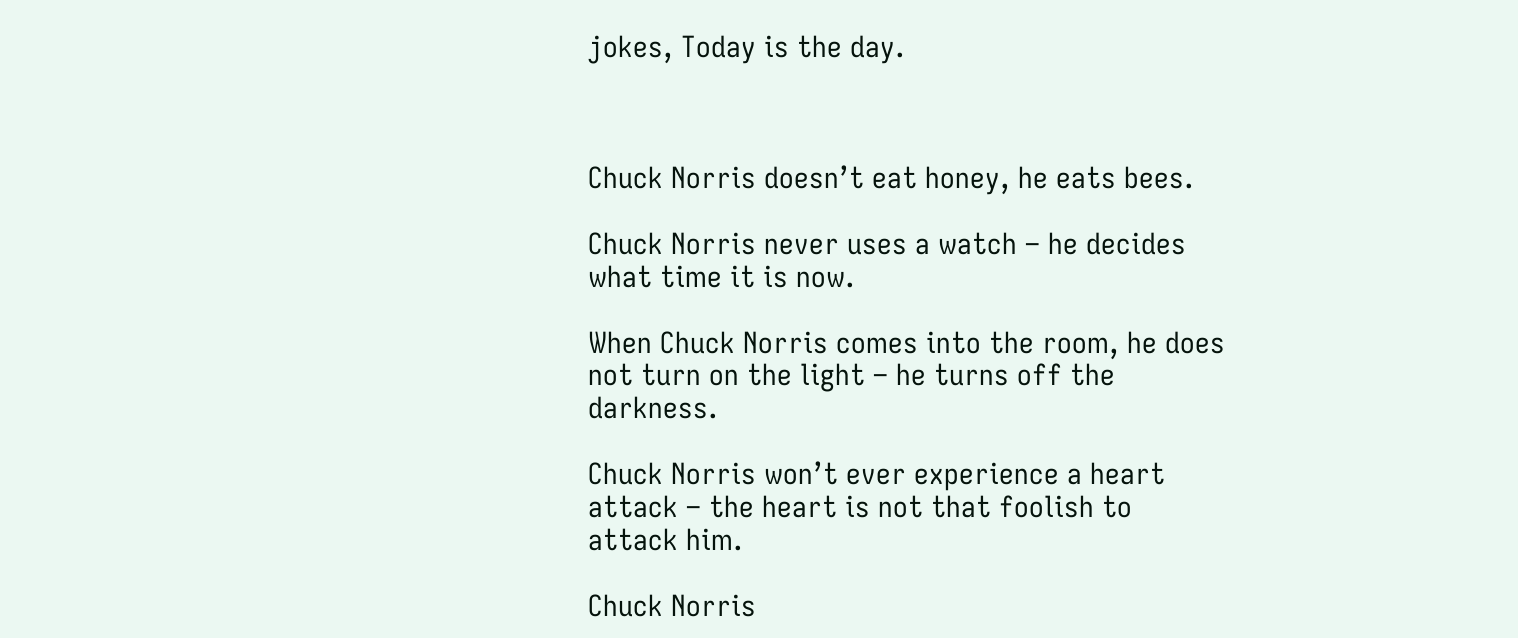jokes, Today is the day.



Chuck Norris doesn’t eat honey, he eats bees.

Chuck Norris never uses a watch – he decides what time it is now.

When Chuck Norris comes into the room, he does not turn on the light – he turns off the darkness.

Chuck Norris won’t ever experience a heart attack – the heart is not that foolish to attack him.

Chuck Norris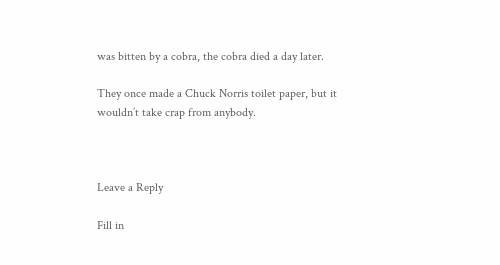was bitten by a cobra, the cobra died a day later.

They once made a Chuck Norris toilet paper, but it wouldn’t take crap from anybody.



Leave a Reply

Fill in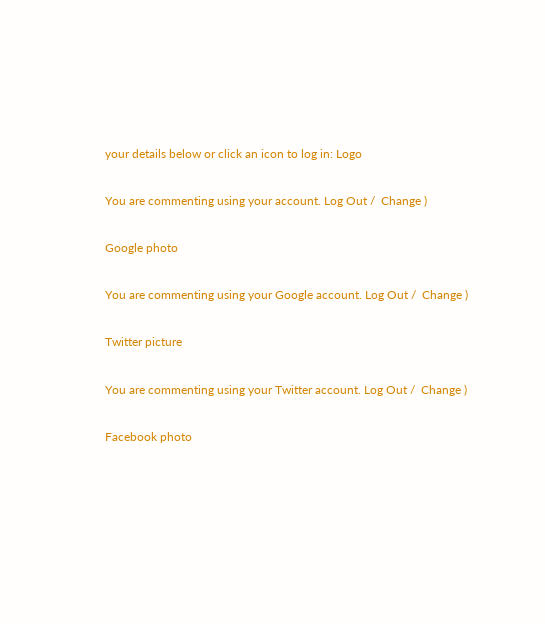your details below or click an icon to log in: Logo

You are commenting using your account. Log Out /  Change )

Google photo

You are commenting using your Google account. Log Out /  Change )

Twitter picture

You are commenting using your Twitter account. Log Out /  Change )

Facebook photo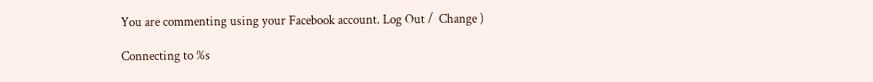You are commenting using your Facebook account. Log Out /  Change )

Connecting to %s